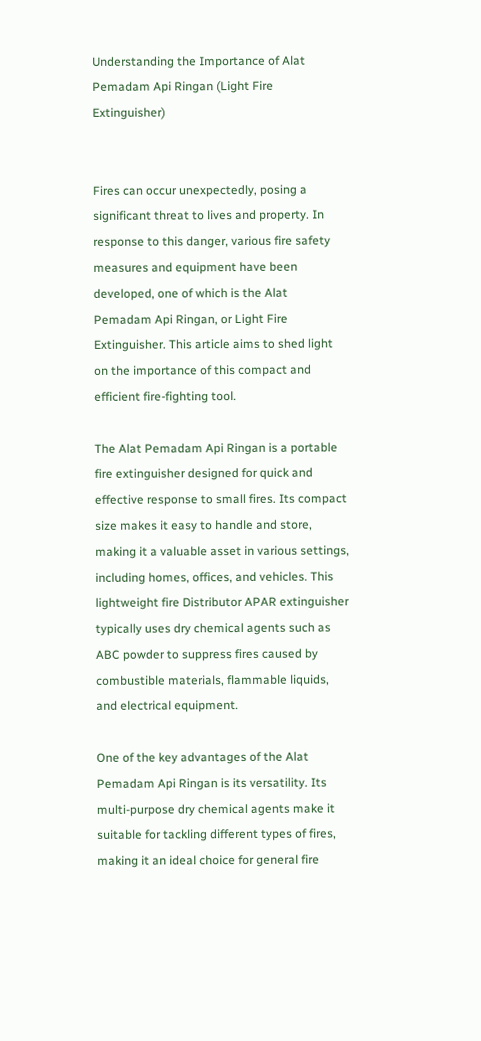Understanding the Importance of Alat Pemadam Api Ringan (Light Fire Extinguisher)


Fires can occur unexpectedly, posing a significant threat to lives and property. In response to this danger, various fire safety measures and equipment have been developed, one of which is the Alat Pemadam Api Ringan, or Light Fire Extinguisher. This article aims to shed light on the importance of this compact and efficient fire-fighting tool.

The Alat Pemadam Api Ringan is a portable fire extinguisher designed for quick and effective response to small fires. Its compact size makes it easy to handle and store, making it a valuable asset in various settings, including homes, offices, and vehicles. This lightweight fire Distributor APAR extinguisher typically uses dry chemical agents such as ABC powder to suppress fires caused by combustible materials, flammable liquids, and electrical equipment.

One of the key advantages of the Alat Pemadam Api Ringan is its versatility. Its multi-purpose dry chemical agents make it suitable for tackling different types of fires, making it an ideal choice for general fire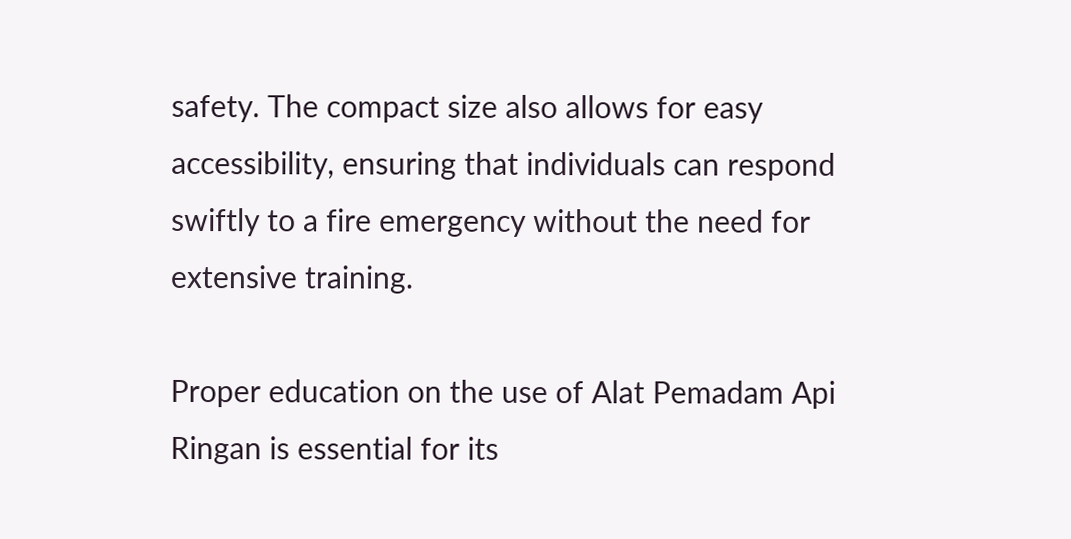safety. The compact size also allows for easy accessibility, ensuring that individuals can respond swiftly to a fire emergency without the need for extensive training.

Proper education on the use of Alat Pemadam Api Ringan is essential for its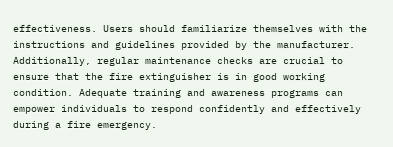effectiveness. Users should familiarize themselves with the instructions and guidelines provided by the manufacturer. Additionally, regular maintenance checks are crucial to ensure that the fire extinguisher is in good working condition. Adequate training and awareness programs can empower individuals to respond confidently and effectively during a fire emergency.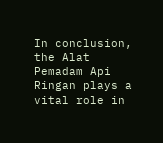In conclusion, the Alat Pemadam Api Ringan plays a vital role in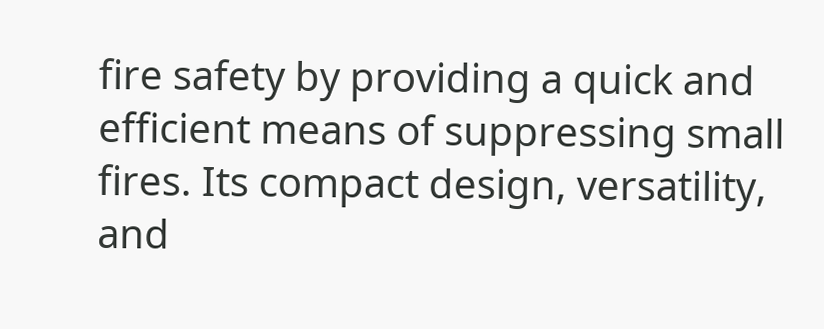fire safety by providing a quick and efficient means of suppressing small fires. Its compact design, versatility, and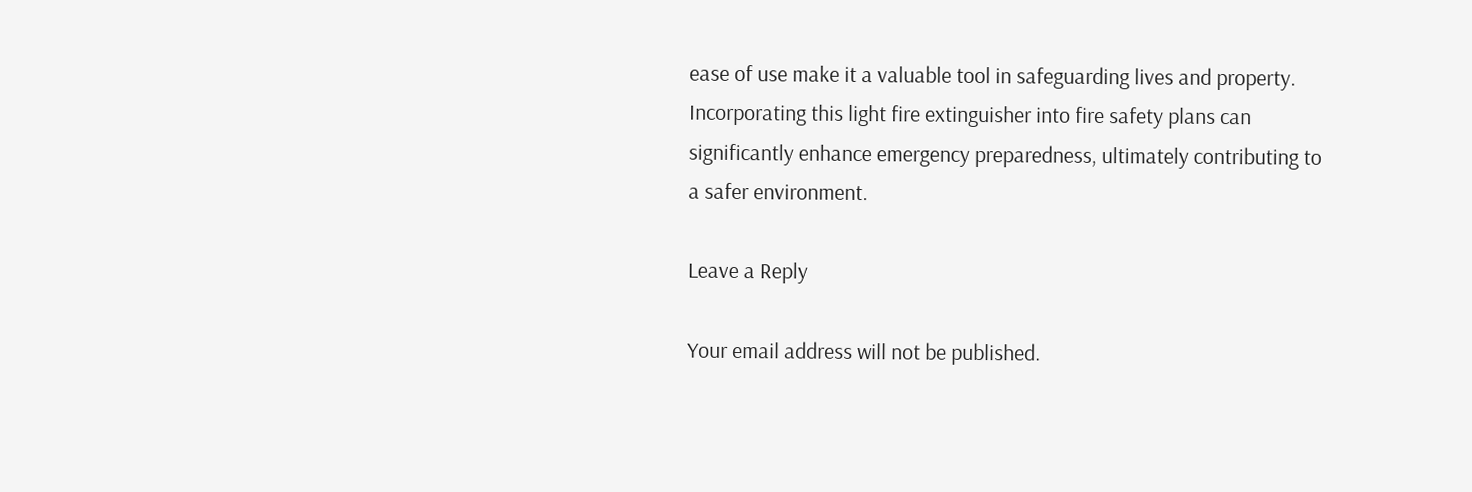ease of use make it a valuable tool in safeguarding lives and property. Incorporating this light fire extinguisher into fire safety plans can significantly enhance emergency preparedness, ultimately contributing to a safer environment.

Leave a Reply

Your email address will not be published.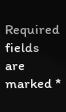Required fields are marked *